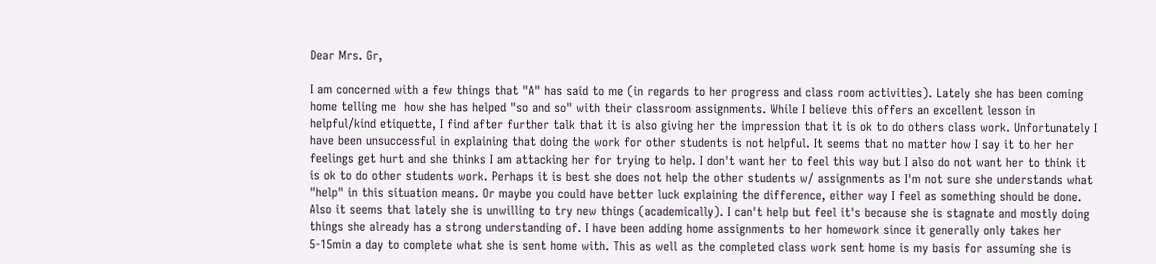Dear Mrs. Gr,

I am concerned with a few things that "A" has said to me (in regards to her progress and class room activities). Lately she has been coming home telling me  how she has helped "so and so" with their classroom assignments. While I believe this offers an excellent lesson in helpful/kind etiquette, I find after further talk that it is also giving her the impression that it is ok to do others class work. Unfortunately I have been unsuccessful in explaining that doing the work for other students is not helpful. It seems that no matter how I say it to her her feelings get hurt and she thinks I am attacking her for trying to help. I don't want her to feel this way but I also do not want her to think it is ok to do other students work. Perhaps it is best she does not help the other students w/ assignments as I'm not sure she understands what "help" in this situation means. Or maybe you could have better luck explaining the difference, either way I feel as something should be done. Also it seems that lately she is unwilling to try new things (academically). I can't help but feel it's because she is stagnate and mostly doing things she already has a strong understanding of. I have been adding home assignments to her homework since it generally only takes her 5-15min a day to complete what she is sent home with. This as well as the completed class work sent home is my basis for assuming she is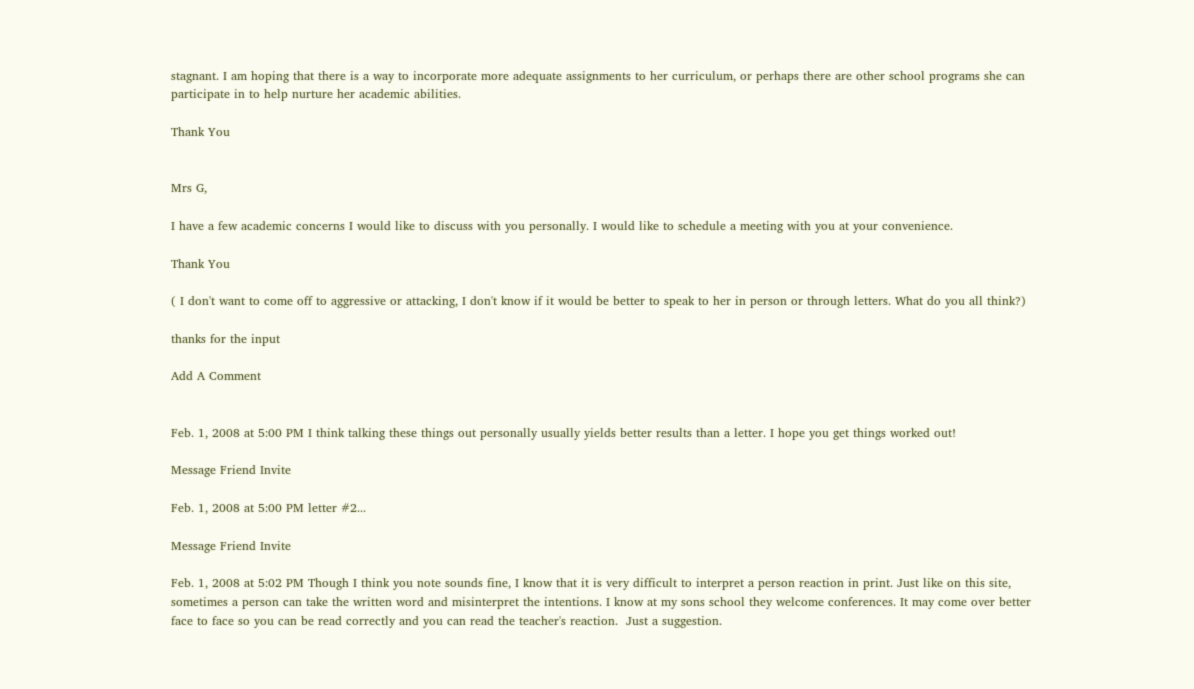stagnant. I am hoping that there is a way to incorporate more adequate assignments to her curriculum, or perhaps there are other school programs she can participate in to help nurture her academic abilities.

Thank You


Mrs G,

I have a few academic concerns I would like to discuss with you personally. I would like to schedule a meeting with you at your convenience.

Thank You

( I don't want to come off to aggressive or attacking, I don't know if it would be better to speak to her in person or through letters. What do you all think?)

thanks for the input

Add A Comment


Feb. 1, 2008 at 5:00 PM I think talking these things out personally usually yields better results than a letter. I hope you get things worked out!

Message Friend Invite

Feb. 1, 2008 at 5:00 PM letter #2...

Message Friend Invite

Feb. 1, 2008 at 5:02 PM Though I think you note sounds fine, I know that it is very difficult to interpret a person reaction in print. Just like on this site, sometimes a person can take the written word and misinterpret the intentions. I know at my sons school they welcome conferences. It may come over better face to face so you can be read correctly and you can read the teacher's reaction.  Just a suggestion.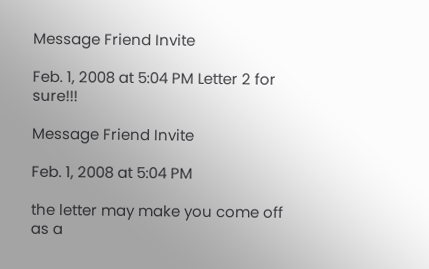Message Friend Invite

Feb. 1, 2008 at 5:04 PM Letter 2 for sure!!!

Message Friend Invite

Feb. 1, 2008 at 5:04 PM

the letter may make you come off as a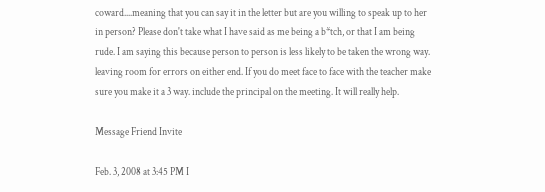coward....meaning that you can say it in the letter but are you willing to speak up to her in person? Please don't take what I have said as me being a b*tch, or that I am being rude. I am saying this because person to person is less likely to be taken the wrong way. leaving room for errors on either end. If you do meet face to face with the teacher make sure you make it a 3 way. include the principal on the meeting. It will really help.

Message Friend Invite

Feb. 3, 2008 at 3:45 PM I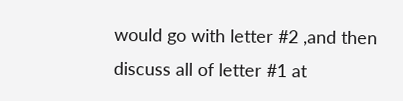would go with letter #2 ,and then discuss all of letter #1 at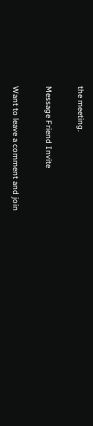the meeting.

Message Friend Invite

Want to leave a comment and join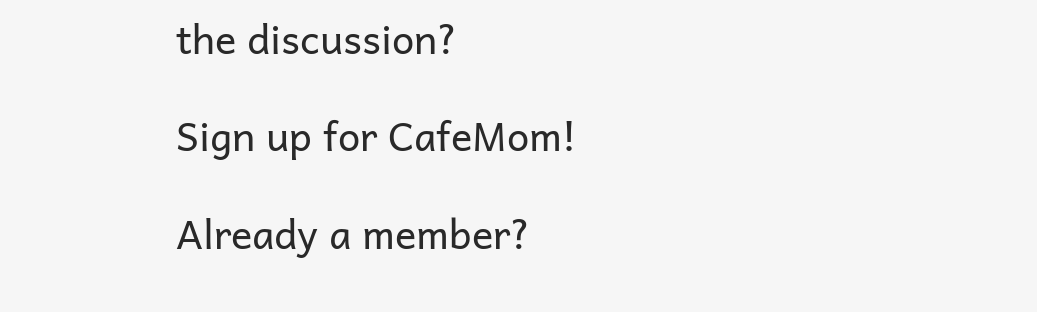the discussion?

Sign up for CafeMom!

Already a member?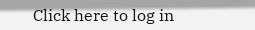Click here to log in